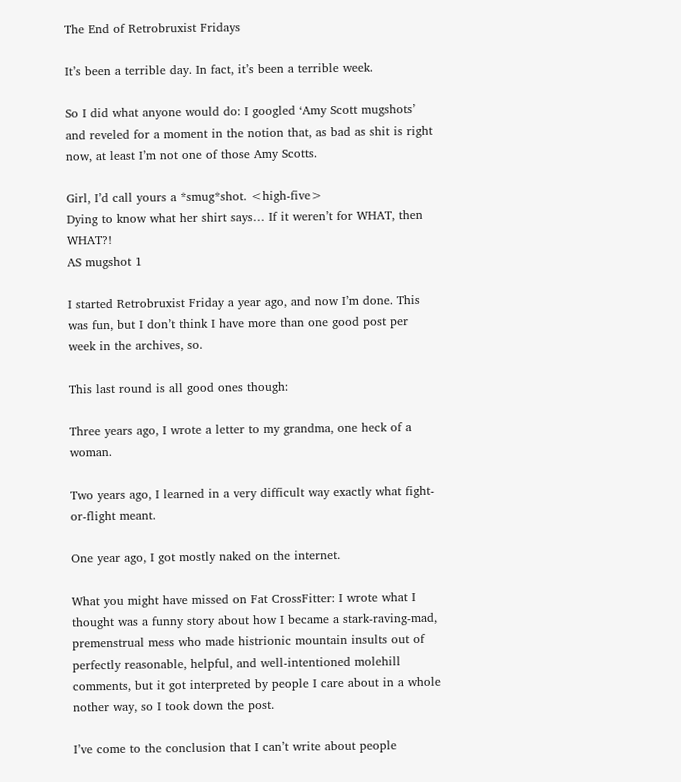The End of Retrobruxist Fridays

It’s been a terrible day. In fact, it’s been a terrible week.

So I did what anyone would do: I googled ‘Amy Scott mugshots’ and reveled for a moment in the notion that, as bad as shit is right now, at least I’m not one of those Amy Scotts.

Girl, I’d call yours a *smug*shot. <high-five>
Dying to know what her shirt says… If it weren’t for WHAT, then WHAT?!
AS mugshot 1

I started Retrobruxist Friday a year ago, and now I’m done. This was fun, but I don’t think I have more than one good post per week in the archives, so.

This last round is all good ones though:

Three years ago, I wrote a letter to my grandma, one heck of a woman.

Two years ago, I learned in a very difficult way exactly what fight-or-flight meant.

One year ago, I got mostly naked on the internet.

What you might have missed on Fat CrossFitter: I wrote what I thought was a funny story about how I became a stark-raving-mad, premenstrual mess who made histrionic mountain insults out of perfectly reasonable, helpful, and well-intentioned molehill comments, but it got interpreted by people I care about in a whole nother way, so I took down the post.

I’ve come to the conclusion that I can’t write about people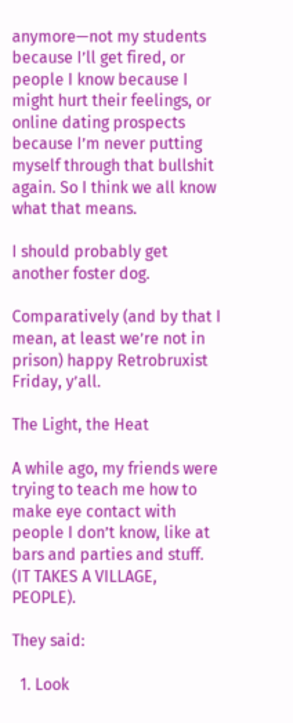anymore—not my students because I’ll get fired, or people I know because I might hurt their feelings, or online dating prospects because I’m never putting myself through that bullshit again. So I think we all know what that means.

I should probably get another foster dog.

Comparatively (and by that I mean, at least we’re not in prison) happy Retrobruxist Friday, y’all.

The Light, the Heat

A while ago, my friends were trying to teach me how to make eye contact with people I don’t know, like at bars and parties and stuff. (IT TAKES A VILLAGE, PEOPLE).

They said:

  1. Look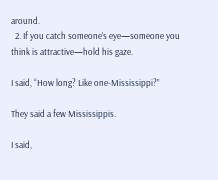around.
  2. If you catch someone’s eye—someone you think is attractive—hold his gaze.

I said, “How long? Like one-Mississippi?”

They said a few Mississippis.

I said,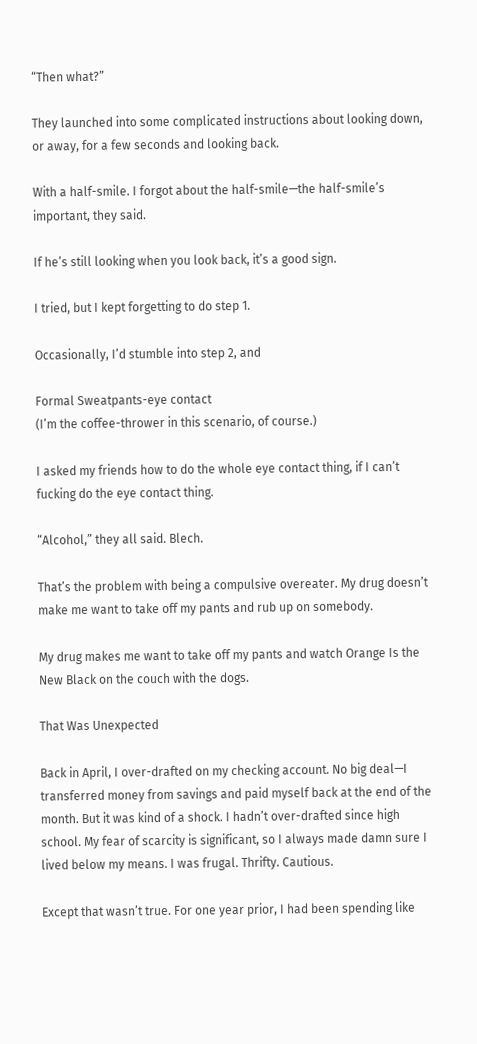“Then what?”

They launched into some complicated instructions about looking down, or away, for a few seconds and looking back.

With a half-smile. I forgot about the half-smile—the half-smile’s important, they said.

If he’s still looking when you look back, it’s a good sign.

I tried, but I kept forgetting to do step 1.

Occasionally, I’d stumble into step 2, and

Formal Sweatpants-eye contact
(I’m the coffee-thrower in this scenario, of course.)

I asked my friends how to do the whole eye contact thing, if I can’t fucking do the eye contact thing.

“Alcohol,” they all said. Blech.

That’s the problem with being a compulsive overeater. My drug doesn’t make me want to take off my pants and rub up on somebody.

My drug makes me want to take off my pants and watch Orange Is the New Black on the couch with the dogs.

That Was Unexpected

Back in April, I over-drafted on my checking account. No big deal—I transferred money from savings and paid myself back at the end of the month. But it was kind of a shock. I hadn’t over-drafted since high school. My fear of scarcity is significant, so I always made damn sure I lived below my means. I was frugal. Thrifty. Cautious.

Except that wasn’t true. For one year prior, I had been spending like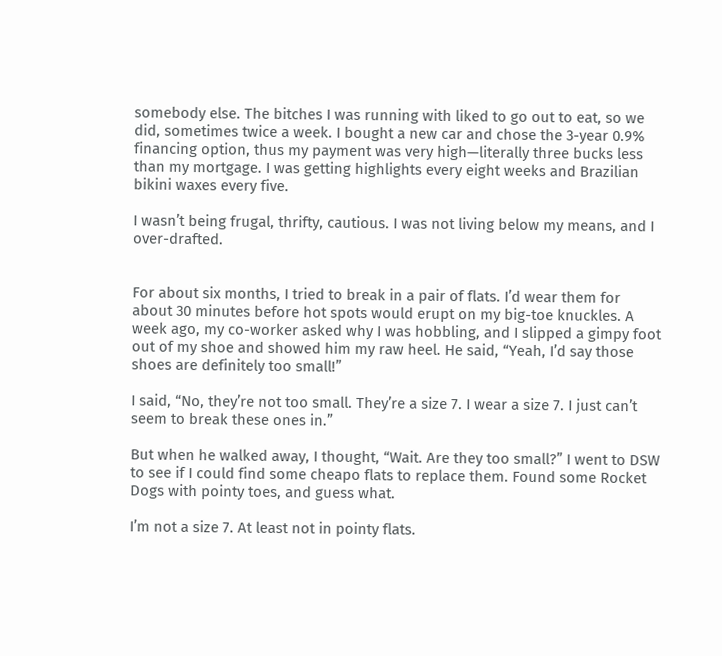somebody else. The bitches I was running with liked to go out to eat, so we did, sometimes twice a week. I bought a new car and chose the 3-year 0.9% financing option, thus my payment was very high—literally three bucks less than my mortgage. I was getting highlights every eight weeks and Brazilian bikini waxes every five.

I wasn’t being frugal, thrifty, cautious. I was not living below my means, and I over-drafted.


For about six months, I tried to break in a pair of flats. I’d wear them for about 30 minutes before hot spots would erupt on my big-toe knuckles. A week ago, my co-worker asked why I was hobbling, and I slipped a gimpy foot out of my shoe and showed him my raw heel. He said, “Yeah, I’d say those shoes are definitely too small!”

I said, “No, they’re not too small. They’re a size 7. I wear a size 7. I just can’t seem to break these ones in.”

But when he walked away, I thought, “Wait. Are they too small?” I went to DSW to see if I could find some cheapo flats to replace them. Found some Rocket Dogs with pointy toes, and guess what.

I’m not a size 7. At least not in pointy flats.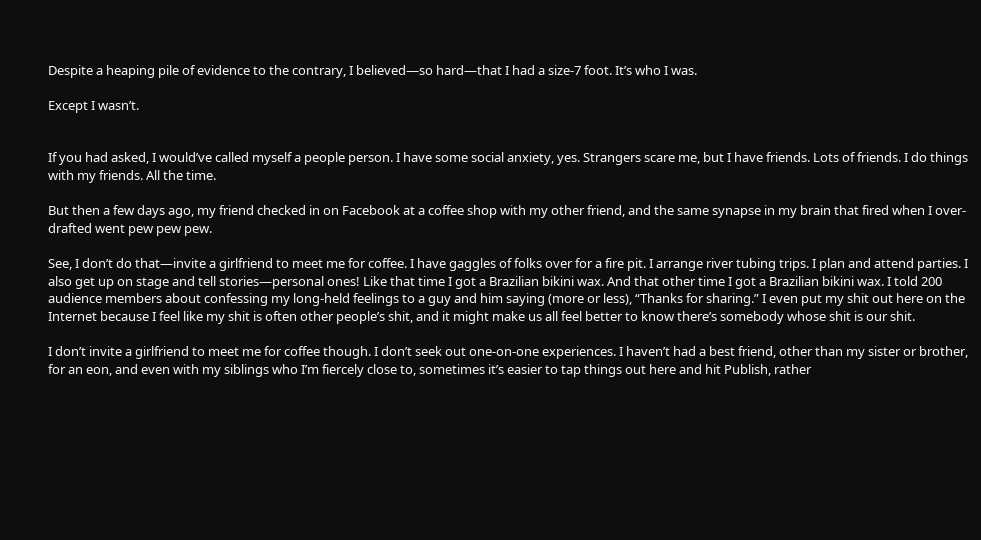Despite a heaping pile of evidence to the contrary, I believed—so hard—that I had a size-7 foot. It’s who I was.

Except I wasn’t.


If you had asked, I would’ve called myself a people person. I have some social anxiety, yes. Strangers scare me, but I have friends. Lots of friends. I do things with my friends. All the time.

But then a few days ago, my friend checked in on Facebook at a coffee shop with my other friend, and the same synapse in my brain that fired when I over-drafted went pew pew pew.

See, I don’t do that—invite a girlfriend to meet me for coffee. I have gaggles of folks over for a fire pit. I arrange river tubing trips. I plan and attend parties. I also get up on stage and tell stories—personal ones! Like that time I got a Brazilian bikini wax. And that other time I got a Brazilian bikini wax. I told 200 audience members about confessing my long-held feelings to a guy and him saying (more or less), “Thanks for sharing.” I even put my shit out here on the Internet because I feel like my shit is often other people’s shit, and it might make us all feel better to know there’s somebody whose shit is our shit.

I don’t invite a girlfriend to meet me for coffee though. I don’t seek out one-on-one experiences. I haven’t had a best friend, other than my sister or brother, for an eon, and even with my siblings who I’m fiercely close to, sometimes it’s easier to tap things out here and hit Publish, rather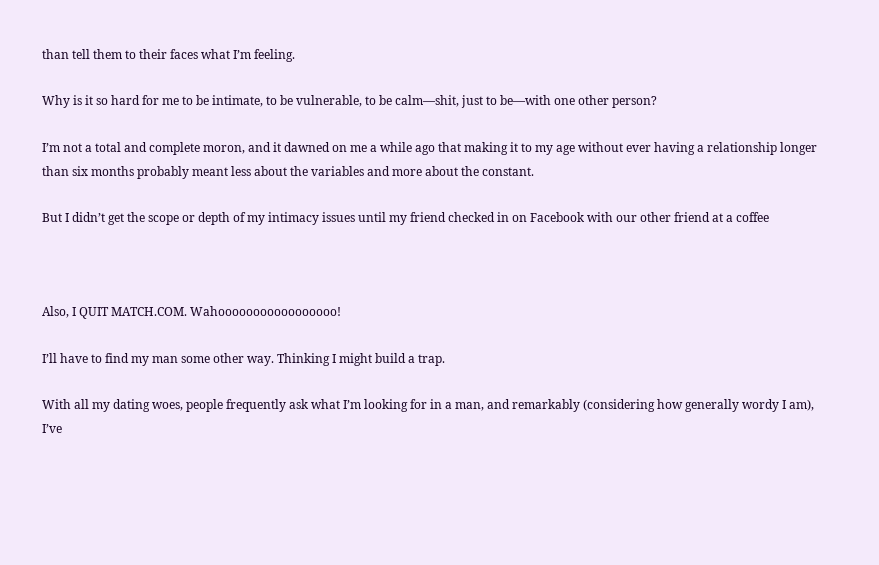than tell them to their faces what I’m feeling.

Why is it so hard for me to be intimate, to be vulnerable, to be calm—shit, just to be—with one other person?

I’m not a total and complete moron, and it dawned on me a while ago that making it to my age without ever having a relationship longer than six months probably meant less about the variables and more about the constant.

But I didn’t get the scope or depth of my intimacy issues until my friend checked in on Facebook with our other friend at a coffee



Also, I QUIT MATCH.COM. Wahooooooooooooooooo!

I’ll have to find my man some other way. Thinking I might build a trap.

With all my dating woes, people frequently ask what I’m looking for in a man, and remarkably (considering how generally wordy I am), I’ve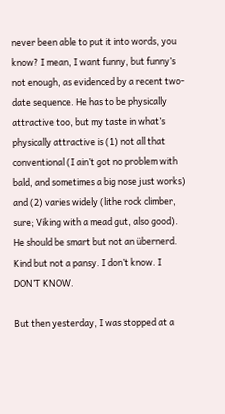never been able to put it into words, you know? I mean, I want funny, but funny’s not enough, as evidenced by a recent two-date sequence. He has to be physically attractive too, but my taste in what’s physically attractive is (1) not all that conventional (I ain’t got no problem with bald, and sometimes a big nose just works) and (2) varies widely (lithe rock climber, sure; Viking with a mead gut, also good). He should be smart but not an übernerd. Kind but not a pansy. I don’t know. I DON’T KNOW.

But then yesterday, I was stopped at a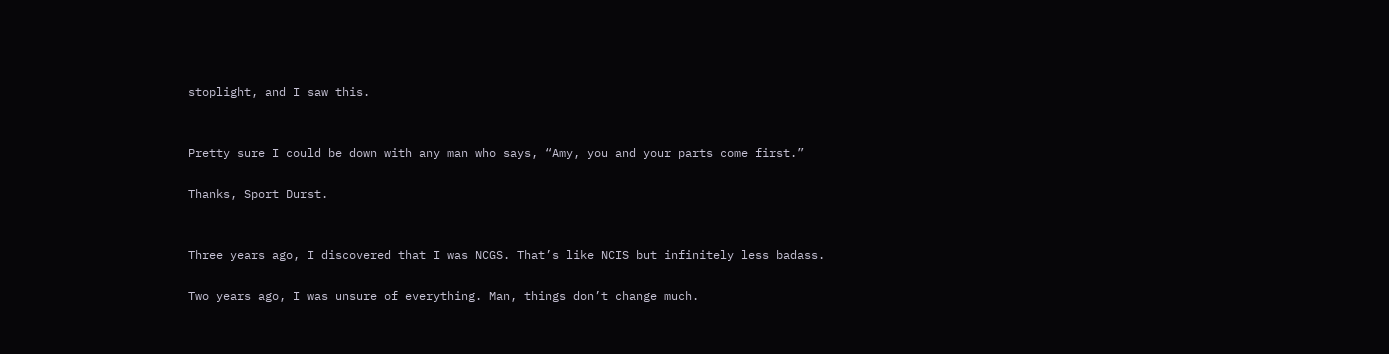stoplight, and I saw this.


Pretty sure I could be down with any man who says, “Amy, you and your parts come first.”

Thanks, Sport Durst.


Three years ago, I discovered that I was NCGS. That’s like NCIS but infinitely less badass.

Two years ago, I was unsure of everything. Man, things don’t change much.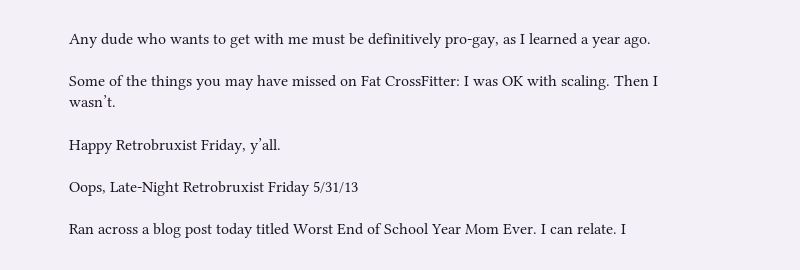Any dude who wants to get with me must be definitively pro-gay, as I learned a year ago.

Some of the things you may have missed on Fat CrossFitter: I was OK with scaling. Then I wasn’t.

Happy Retrobruxist Friday, y’all.

Oops, Late-Night Retrobruxist Friday 5/31/13

Ran across a blog post today titled Worst End of School Year Mom Ever. I can relate. I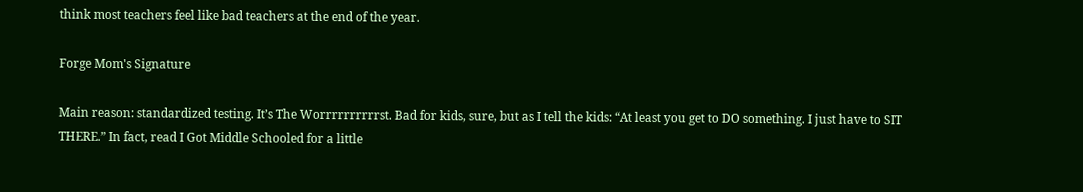think most teachers feel like bad teachers at the end of the year.

Forge Mom's Signature

Main reason: standardized testing. It’s The Worrrrrrrrrrst. Bad for kids, sure, but as I tell the kids: “At least you get to DO something. I just have to SIT THERE.” In fact, read I Got Middle Schooled for a little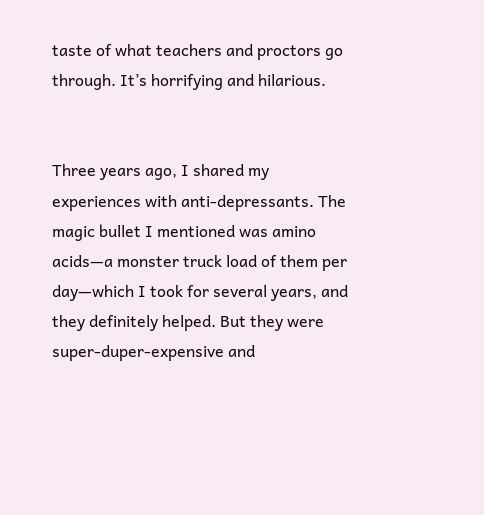taste of what teachers and proctors go through. It’s horrifying and hilarious.


Three years ago, I shared my experiences with anti-depressants. The magic bullet I mentioned was amino acids—a monster truck load of them per day—which I took for several years, and they definitely helped. But they were super-duper-expensive and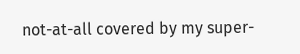not-at-all covered by my super-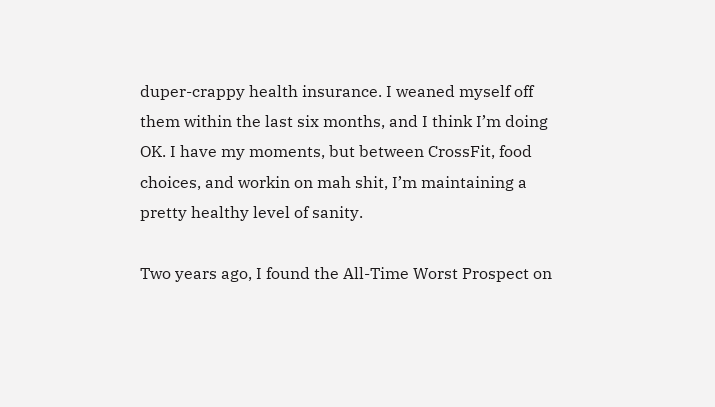duper-crappy health insurance. I weaned myself off them within the last six months, and I think I’m doing OK. I have my moments, but between CrossFit, food choices, and workin on mah shit, I’m maintaining a pretty healthy level of sanity.

Two years ago, I found the All-Time Worst Prospect on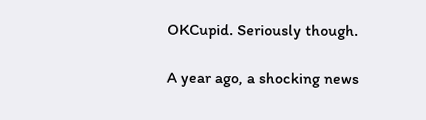OKCupid. Seriously though.

A year ago, a shocking news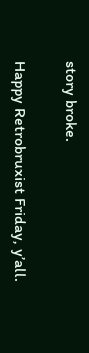story broke.

Happy Retrobruxist Friday, y’all.